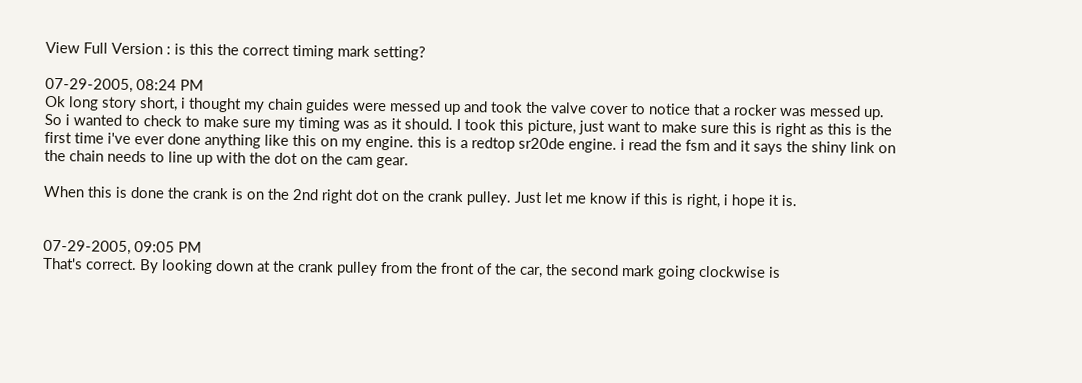View Full Version : is this the correct timing mark setting?

07-29-2005, 08:24 PM
Ok long story short, i thought my chain guides were messed up and took the valve cover to notice that a rocker was messed up. So i wanted to check to make sure my timing was as it should. I took this picture, just want to make sure this is right as this is the first time i've ever done anything like this on my engine. this is a redtop sr20de engine. i read the fsm and it says the shiny link on the chain needs to line up with the dot on the cam gear.

When this is done the crank is on the 2nd right dot on the crank pulley. Just let me know if this is right, i hope it is.


07-29-2005, 09:05 PM
That's correct. By looking down at the crank pulley from the front of the car, the second mark going clockwise is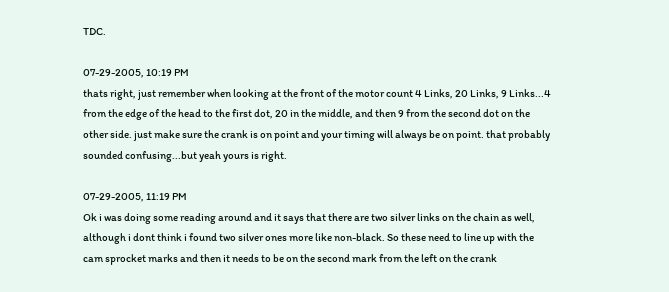TDC.

07-29-2005, 10:19 PM
thats right, just remember when looking at the front of the motor count 4 Links, 20 Links, 9 Links...4 from the edge of the head to the first dot, 20 in the middle, and then 9 from the second dot on the other side. just make sure the crank is on point and your timing will always be on point. that probably sounded confusing...but yeah yours is right.

07-29-2005, 11:19 PM
Ok i was doing some reading around and it says that there are two silver links on the chain as well, although i dont think i found two silver ones more like non-black. So these need to line up with the cam sprocket marks and then it needs to be on the second mark from the left on the crank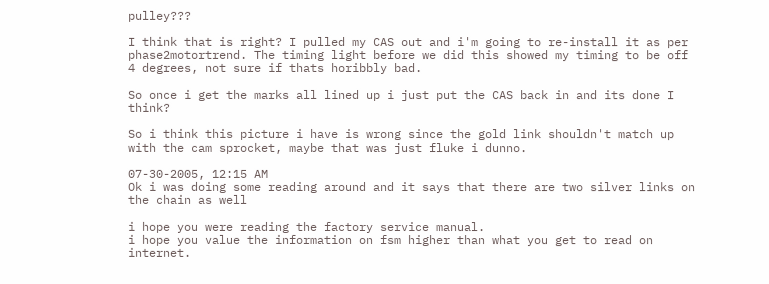pulley???

I think that is right? I pulled my CAS out and i'm going to re-install it as per phase2motortrend. The timing light before we did this showed my timing to be off 4 degrees, not sure if thats horibbly bad.

So once i get the marks all lined up i just put the CAS back in and its done I think?

So i think this picture i have is wrong since the gold link shouldn't match up with the cam sprocket, maybe that was just fluke i dunno.

07-30-2005, 12:15 AM
Ok i was doing some reading around and it says that there are two silver links on the chain as well

i hope you were reading the factory service manual.
i hope you value the information on fsm higher than what you get to read on internet.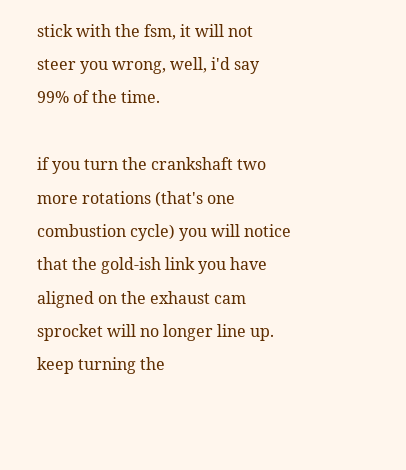stick with the fsm, it will not steer you wrong, well, i'd say 99% of the time.

if you turn the crankshaft two more rotations (that's one combustion cycle) you will notice that the gold-ish link you have aligned on the exhaust cam sprocket will no longer line up.
keep turning the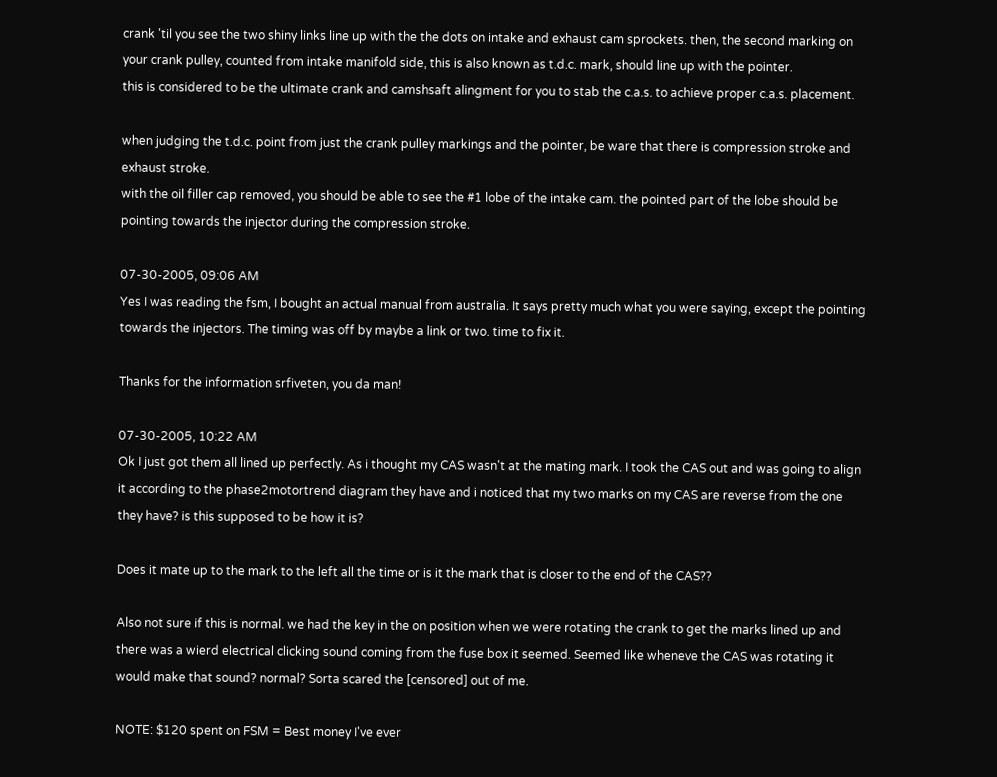crank 'til you see the two shiny links line up with the the dots on intake and exhaust cam sprockets. then, the second marking on your crank pulley, counted from intake manifold side, this is also known as t.d.c. mark, should line up with the pointer.
this is considered to be the ultimate crank and camshsaft alingment for you to stab the c.a.s. to achieve proper c.a.s. placement.

when judging the t.d.c. point from just the crank pulley markings and the pointer, be ware that there is compression stroke and exhaust stroke.
with the oil filler cap removed, you should be able to see the #1 lobe of the intake cam. the pointed part of the lobe should be pointing towards the injector during the compression stroke.

07-30-2005, 09:06 AM
Yes I was reading the fsm, I bought an actual manual from australia. It says pretty much what you were saying, except the pointing towards the injectors. The timing was off by maybe a link or two. time to fix it.

Thanks for the information srfiveten, you da man!

07-30-2005, 10:22 AM
Ok I just got them all lined up perfectly. As i thought my CAS wasn't at the mating mark. I took the CAS out and was going to align it according to the phase2motortrend diagram they have and i noticed that my two marks on my CAS are reverse from the one they have? is this supposed to be how it is?

Does it mate up to the mark to the left all the time or is it the mark that is closer to the end of the CAS??

Also not sure if this is normal. we had the key in the on position when we were rotating the crank to get the marks lined up and there was a wierd electrical clicking sound coming from the fuse box it seemed. Seemed like wheneve the CAS was rotating it would make that sound? normal? Sorta scared the [censored] out of me.

NOTE: $120 spent on FSM = Best money I've ever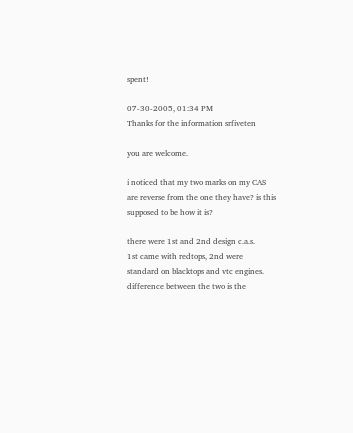spent!

07-30-2005, 01:34 PM
Thanks for the information srfiveten

you are welcome.

i noticed that my two marks on my CAS are reverse from the one they have? is this supposed to be how it is?

there were 1st and 2nd design c.a.s.
1st came with redtops, 2nd were standard on blacktops and vtc engines.
difference between the two is the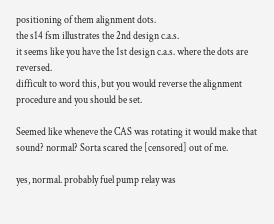positioning of them alignment dots.
the s14 fsm illustrates the 2nd design c.a.s.
it seems like you have the 1st design c.a.s. where the dots are reversed.
difficult to word this, but you would reverse the alignment procedure and you should be set.

Seemed like wheneve the CAS was rotating it would make that sound? normal? Sorta scared the [censored] out of me.

yes, normal. probably fuel pump relay was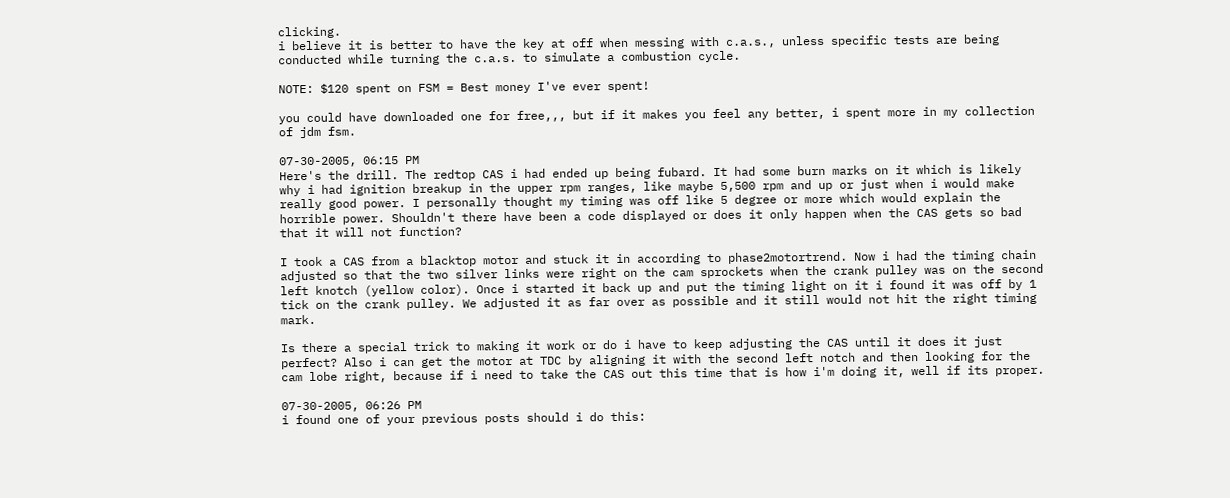clicking.
i believe it is better to have the key at off when messing with c.a.s., unless specific tests are being conducted while turning the c.a.s. to simulate a combustion cycle.

NOTE: $120 spent on FSM = Best money I've ever spent!

you could have downloaded one for free,,, but if it makes you feel any better, i spent more in my collection of jdm fsm.

07-30-2005, 06:15 PM
Here's the drill. The redtop CAS i had ended up being fubard. It had some burn marks on it which is likely why i had ignition breakup in the upper rpm ranges, like maybe 5,500 rpm and up or just when i would make really good power. I personally thought my timing was off like 5 degree or more which would explain the horrible power. Shouldn't there have been a code displayed or does it only happen when the CAS gets so bad that it will not function?

I took a CAS from a blacktop motor and stuck it in according to phase2motortrend. Now i had the timing chain adjusted so that the two silver links were right on the cam sprockets when the crank pulley was on the second left knotch (yellow color). Once i started it back up and put the timing light on it i found it was off by 1 tick on the crank pulley. We adjusted it as far over as possible and it still would not hit the right timing mark.

Is there a special trick to making it work or do i have to keep adjusting the CAS until it does it just perfect? Also i can get the motor at TDC by aligning it with the second left notch and then looking for the cam lobe right, because if i need to take the CAS out this time that is how i'm doing it, well if its proper.

07-30-2005, 06:26 PM
i found one of your previous posts should i do this: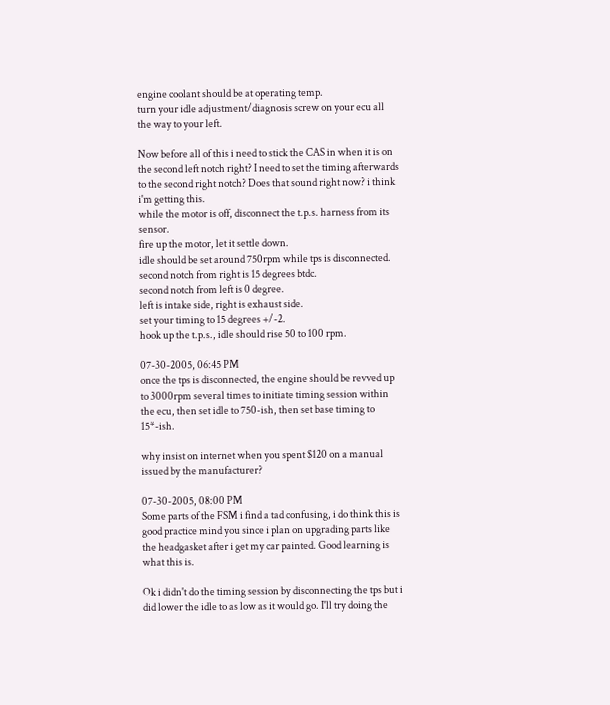engine coolant should be at operating temp.
turn your idle adjustment/diagnosis screw on your ecu all the way to your left.

Now before all of this i need to stick the CAS in when it is on the second left notch right? I need to set the timing afterwards to the second right notch? Does that sound right now? i think i'm getting this.
while the motor is off, disconnect the t.p.s. harness from its sensor.
fire up the motor, let it settle down.
idle should be set around 750rpm while tps is disconnected.
second notch from right is 15 degrees btdc.
second notch from left is 0 degree.
left is intake side, right is exhaust side.
set your timing to 15 degrees +/-2.
hook up the t.p.s., idle should rise 50 to 100 rpm.

07-30-2005, 06:45 PM
once the tps is disconnected, the engine should be revved up to 3000rpm several times to initiate timing session within the ecu, then set idle to 750-ish, then set base timing to 15*-ish.

why insist on internet when you spent $120 on a manual issued by the manufacturer?

07-30-2005, 08:00 PM
Some parts of the FSM i find a tad confusing, i do think this is good practice mind you since i plan on upgrading parts like the headgasket after i get my car painted. Good learning is what this is.

Ok i didn't do the timing session by disconnecting the tps but i did lower the idle to as low as it would go. I'll try doing the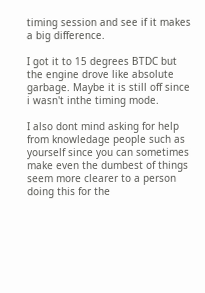timing session and see if it makes a big difference.

I got it to 15 degrees BTDC but the engine drove like absolute garbage. Maybe it is still off since i wasn't inthe timing mode.

I also dont mind asking for help from knowledage people such as yourself since you can sometimes make even the dumbest of things seem more clearer to a person doing this for the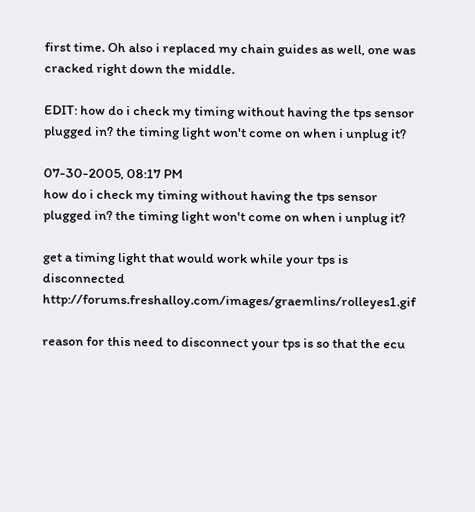first time. Oh also i replaced my chain guides as well, one was cracked right down the middle.

EDIT: how do i check my timing without having the tps sensor plugged in? the timing light won't come on when i unplug it?

07-30-2005, 08:17 PM
how do i check my timing without having the tps sensor plugged in? the timing light won't come on when i unplug it?

get a timing light that would work while your tps is disconnected http://forums.freshalloy.com/images/graemlins/rolleyes1.gif

reason for this need to disconnect your tps is so that the ecu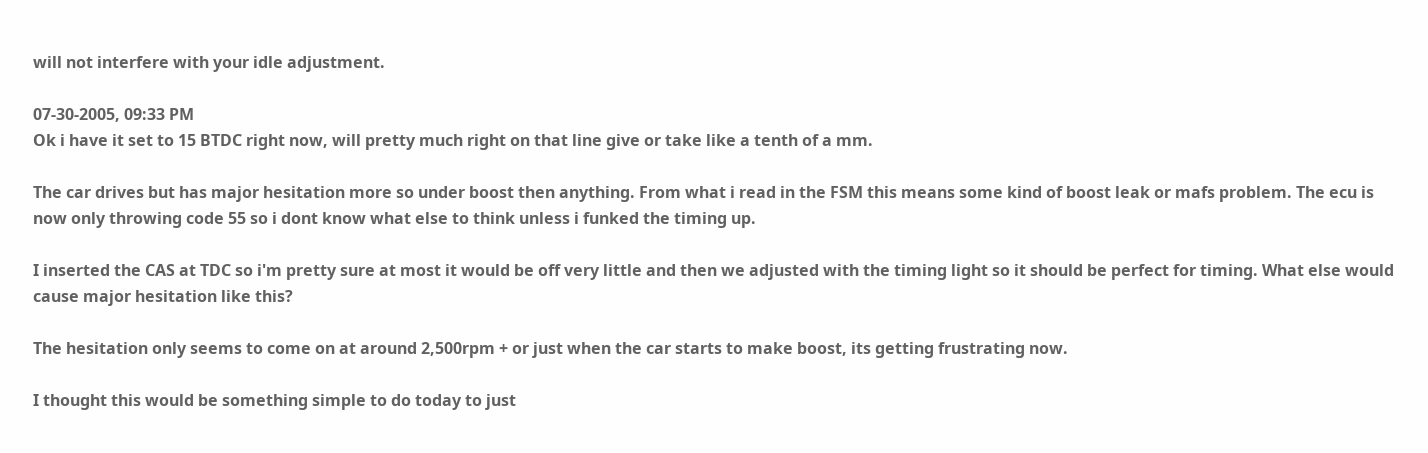will not interfere with your idle adjustment.

07-30-2005, 09:33 PM
Ok i have it set to 15 BTDC right now, will pretty much right on that line give or take like a tenth of a mm.

The car drives but has major hesitation more so under boost then anything. From what i read in the FSM this means some kind of boost leak or mafs problem. The ecu is now only throwing code 55 so i dont know what else to think unless i funked the timing up.

I inserted the CAS at TDC so i'm pretty sure at most it would be off very little and then we adjusted with the timing light so it should be perfect for timing. What else would cause major hesitation like this?

The hesitation only seems to come on at around 2,500rpm + or just when the car starts to make boost, its getting frustrating now.

I thought this would be something simple to do today to just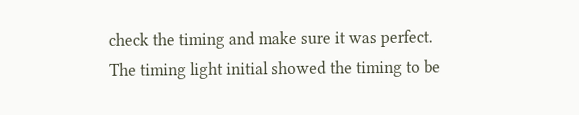check the timing and make sure it was perfect. The timing light initial showed the timing to be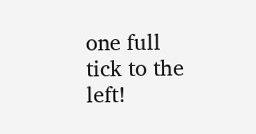one full tick to the left!